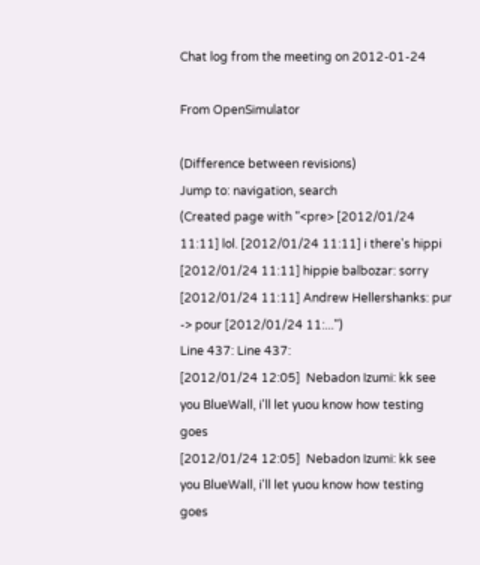Chat log from the meeting on 2012-01-24

From OpenSimulator

(Difference between revisions)
Jump to: navigation, search
(Created page with "<pre> [2012/01/24 11:11] lol. [2012/01/24 11:11] i there's hippi [2012/01/24 11:11] hippie balbozar: sorry [2012/01/24 11:11] Andrew Hellershanks: pur -> pour [2012/01/24 11:...")
Line 437: Line 437:
[2012/01/24 12:05]  Nebadon Izumi: kk see you BlueWall, i'll let yuou know how testing goes
[2012/01/24 12:05]  Nebadon Izumi: kk see you BlueWall, i'll let yuou know how testing goes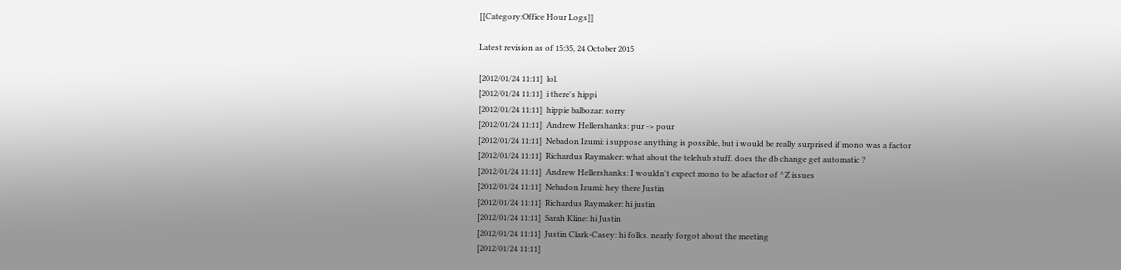[[Category:Office Hour Logs]]

Latest revision as of 15:35, 24 October 2015

[2012/01/24 11:11]  lol.
[2012/01/24 11:11]  i there's hippi
[2012/01/24 11:11]  hippie balbozar: sorry
[2012/01/24 11:11]  Andrew Hellershanks: pur -> pour
[2012/01/24 11:11]  Nebadon Izumi: i suppose anything is possible, but i would be really surprised if mono was a factor
[2012/01/24 11:11]  Richardus Raymaker: what about the telehub stuff. does the db change get automatic ?
[2012/01/24 11:11]  Andrew Hellershanks: I wouldn't expect mono to be afactor of ^Z issues
[2012/01/24 11:11]  Nebadon Izumi: hey there Justin
[2012/01/24 11:11]  Richardus Raymaker: hi justin
[2012/01/24 11:11]  Sarah Kline: hi Justin
[2012/01/24 11:11]  Justin Clark-Casey: hi folks. nearly forgot about the meeting
[2012/01/24 11:11]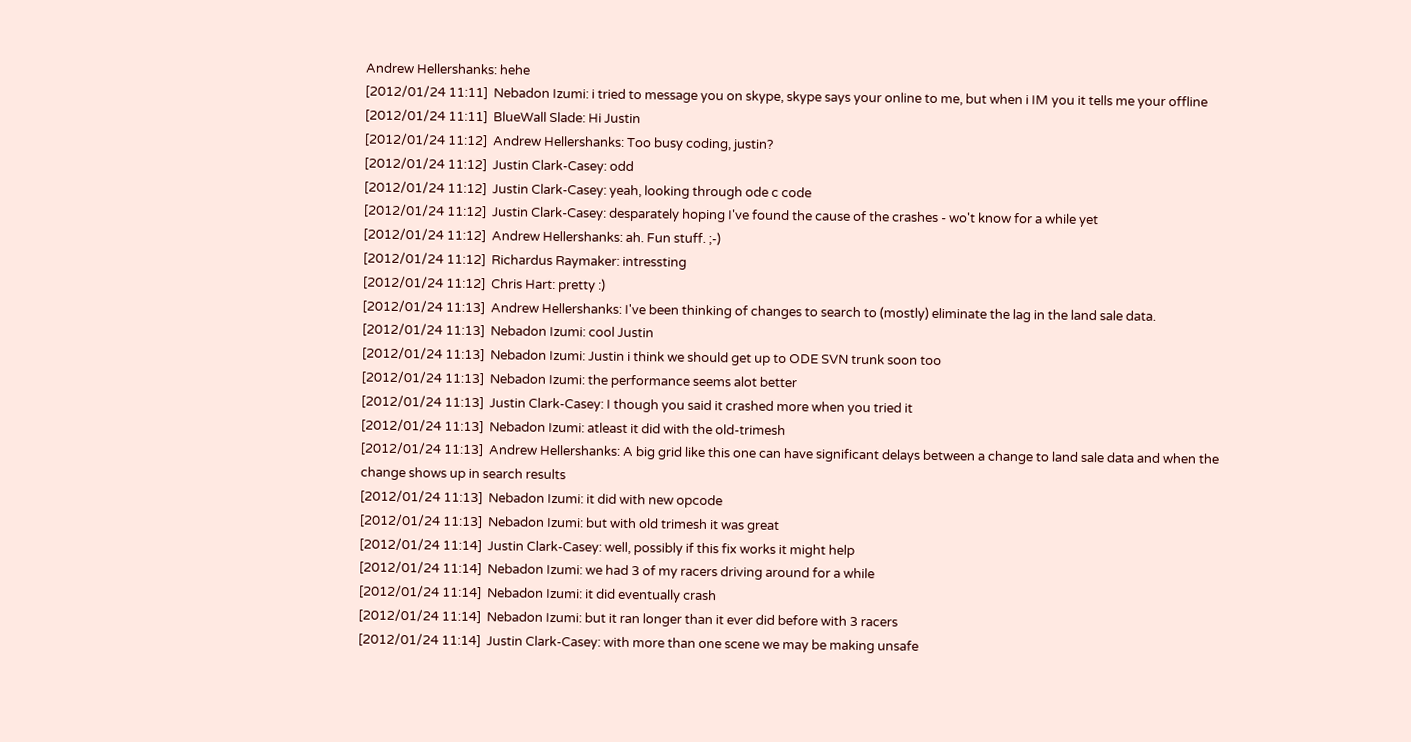Andrew Hellershanks: hehe
[2012/01/24 11:11]  Nebadon Izumi: i tried to message you on skype, skype says your online to me, but when i IM you it tells me your offline
[2012/01/24 11:11]  BlueWall Slade: Hi Justin
[2012/01/24 11:12]  Andrew Hellershanks: Too busy coding, justin?
[2012/01/24 11:12]  Justin Clark-Casey: odd
[2012/01/24 11:12]  Justin Clark-Casey: yeah, looking through ode c code
[2012/01/24 11:12]  Justin Clark-Casey: desparately hoping I've found the cause of the crashes - wo't know for a while yet
[2012/01/24 11:12]  Andrew Hellershanks: ah. Fun stuff. ;-)
[2012/01/24 11:12]  Richardus Raymaker: intressting
[2012/01/24 11:12]  Chris Hart: pretty :)
[2012/01/24 11:13]  Andrew Hellershanks: I've been thinking of changes to search to (mostly) eliminate the lag in the land sale data.
[2012/01/24 11:13]  Nebadon Izumi: cool Justin
[2012/01/24 11:13]  Nebadon Izumi: Justin i think we should get up to ODE SVN trunk soon too
[2012/01/24 11:13]  Nebadon Izumi: the performance seems alot better
[2012/01/24 11:13]  Justin Clark-Casey: I though you said it crashed more when you tried it
[2012/01/24 11:13]  Nebadon Izumi: atleast it did with the old-trimesh
[2012/01/24 11:13]  Andrew Hellershanks: A big grid like this one can have significant delays between a change to land sale data and when the change shows up in search results
[2012/01/24 11:13]  Nebadon Izumi: it did with new opcode
[2012/01/24 11:13]  Nebadon Izumi: but with old trimesh it was great
[2012/01/24 11:14]  Justin Clark-Casey: well, possibly if this fix works it might help
[2012/01/24 11:14]  Nebadon Izumi: we had 3 of my racers driving around for a while
[2012/01/24 11:14]  Nebadon Izumi: it did eventually crash
[2012/01/24 11:14]  Nebadon Izumi: but it ran longer than it ever did before with 3 racers
[2012/01/24 11:14]  Justin Clark-Casey: with more than one scene we may be making unsafe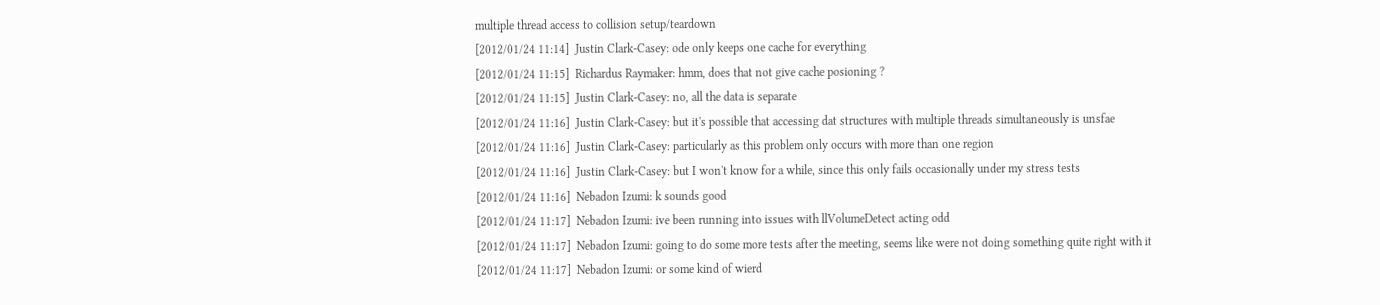multiple thread access to collision setup/teardown
[2012/01/24 11:14]  Justin Clark-Casey: ode only keeps one cache for everything
[2012/01/24 11:15]  Richardus Raymaker: hmm, does that not give cache posioning ?
[2012/01/24 11:15]  Justin Clark-Casey: no, all the data is separate
[2012/01/24 11:16]  Justin Clark-Casey: but it's possible that accessing dat structures with multiple threads simultaneously is unsfae
[2012/01/24 11:16]  Justin Clark-Casey: particularly as this problem only occurs with more than one region
[2012/01/24 11:16]  Justin Clark-Casey: but I won't know for a while, since this only fails occasionally under my stress tests
[2012/01/24 11:16]  Nebadon Izumi: k sounds good
[2012/01/24 11:17]  Nebadon Izumi: ive been running into issues with llVolumeDetect acting odd
[2012/01/24 11:17]  Nebadon Izumi: going to do some more tests after the meeting, seems like were not doing something quite right with it
[2012/01/24 11:17]  Nebadon Izumi: or some kind of wierd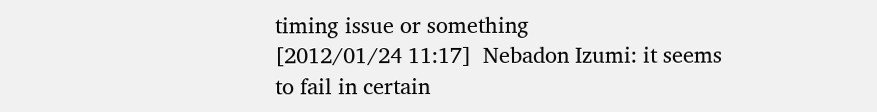timing issue or something
[2012/01/24 11:17]  Nebadon Izumi: it seems to fail in certain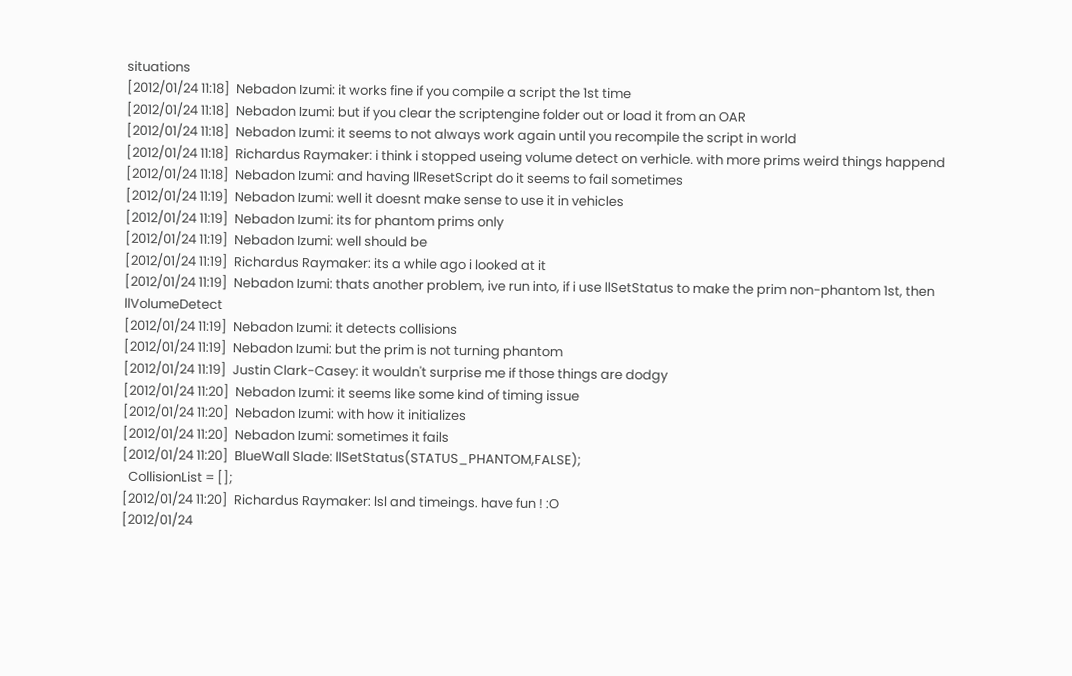situations
[2012/01/24 11:18]  Nebadon Izumi: it works fine if you compile a script the 1st time
[2012/01/24 11:18]  Nebadon Izumi: but if you clear the scriptengine folder out or load it from an OAR
[2012/01/24 11:18]  Nebadon Izumi: it seems to not always work again until you recompile the script in world
[2012/01/24 11:18]  Richardus Raymaker: i think i stopped useing volume detect on verhicle. with more prims weird things happend
[2012/01/24 11:18]  Nebadon Izumi: and having llResetScript do it seems to fail sometimes
[2012/01/24 11:19]  Nebadon Izumi: well it doesnt make sense to use it in vehicles
[2012/01/24 11:19]  Nebadon Izumi: its for phantom prims only
[2012/01/24 11:19]  Nebadon Izumi: well should be
[2012/01/24 11:19]  Richardus Raymaker: its a while ago i looked at it
[2012/01/24 11:19]  Nebadon Izumi: thats another problem, ive run into, if i use llSetStatus to make the prim non-phantom 1st, then llVolumeDetect
[2012/01/24 11:19]  Nebadon Izumi: it detects collisions
[2012/01/24 11:19]  Nebadon Izumi: but the prim is not turning phantom
[2012/01/24 11:19]  Justin Clark-Casey: it wouldn't surprise me if those things are dodgy
[2012/01/24 11:20]  Nebadon Izumi: it seems like some kind of timing issue
[2012/01/24 11:20]  Nebadon Izumi: with how it initializes
[2012/01/24 11:20]  Nebadon Izumi: sometimes it fails
[2012/01/24 11:20]  BlueWall Slade: llSetStatus(STATUS_PHANTOM,FALSE);
  CollisionList = [];
[2012/01/24 11:20]  Richardus Raymaker: lsl and timeings. have fun ! :O
[2012/01/24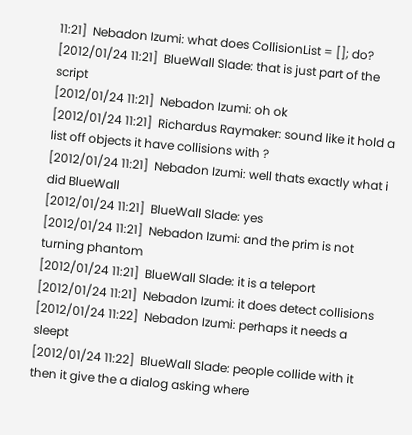11:21]  Nebadon Izumi: what does CollisionList = []; do?
[2012/01/24 11:21]  BlueWall Slade: that is just part of the script
[2012/01/24 11:21]  Nebadon Izumi: oh ok
[2012/01/24 11:21]  Richardus Raymaker: sound like it hold a list off objects it have collisions with ?
[2012/01/24 11:21]  Nebadon Izumi: well thats exactly what i did BlueWall
[2012/01/24 11:21]  BlueWall Slade: yes
[2012/01/24 11:21]  Nebadon Izumi: and the prim is not turning phantom
[2012/01/24 11:21]  BlueWall Slade: it is a teleport
[2012/01/24 11:21]  Nebadon Izumi: it does detect collisions
[2012/01/24 11:22]  Nebadon Izumi: perhaps it needs a sleept
[2012/01/24 11:22]  BlueWall Slade: people collide with it then it give the a dialog asking where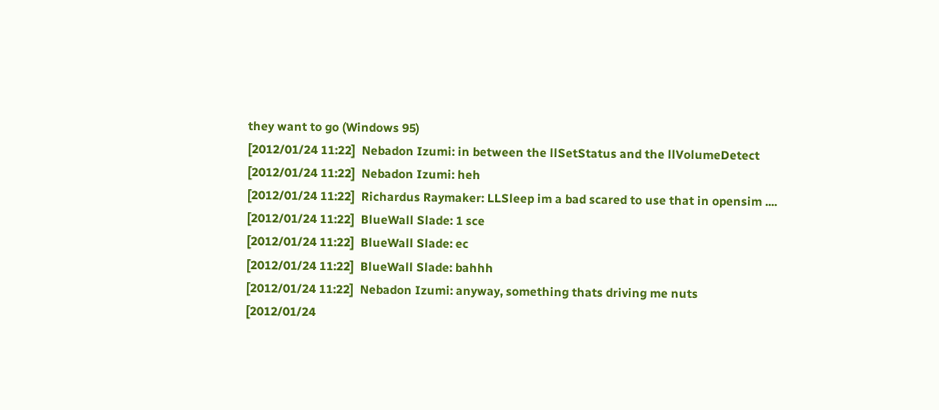they want to go (Windows 95)
[2012/01/24 11:22]  Nebadon Izumi: in between the llSetStatus and the llVolumeDetect
[2012/01/24 11:22]  Nebadon Izumi: heh
[2012/01/24 11:22]  Richardus Raymaker: LLSleep im a bad scared to use that in opensim ....
[2012/01/24 11:22]  BlueWall Slade: 1 sce
[2012/01/24 11:22]  BlueWall Slade: ec
[2012/01/24 11:22]  BlueWall Slade: bahhh
[2012/01/24 11:22]  Nebadon Izumi: anyway, something thats driving me nuts
[2012/01/24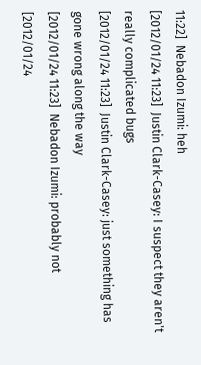11:22]  Nebadon Izumi: heh
[2012/01/24 11:23]  Justin Clark-Casey: I suspect they aren't really complicated bugs
[2012/01/24 11:23]  Justin Clark-Casey: just something has gone wrong along the way
[2012/01/24 11:23]  Nebadon Izumi: probably not
[2012/01/24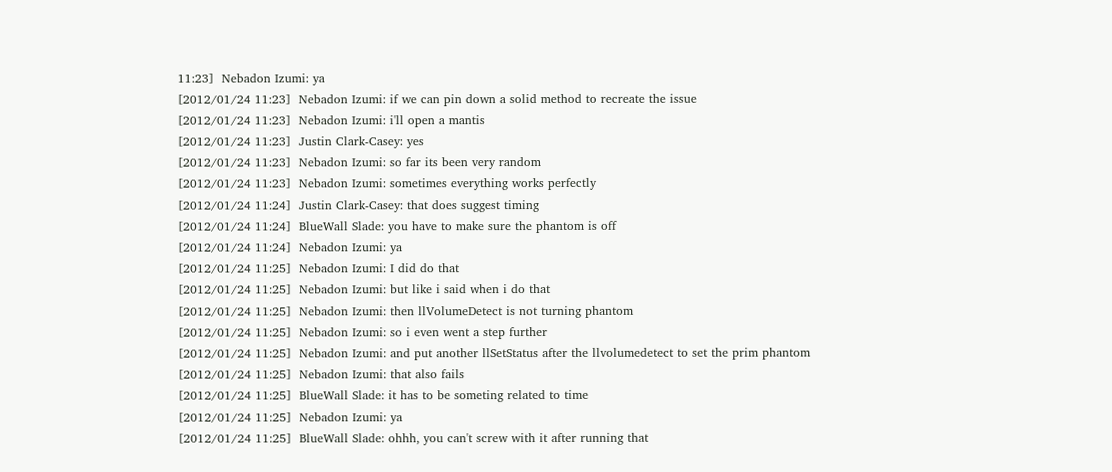11:23]  Nebadon Izumi: ya
[2012/01/24 11:23]  Nebadon Izumi: if we can pin down a solid method to recreate the issue
[2012/01/24 11:23]  Nebadon Izumi: i'll open a mantis
[2012/01/24 11:23]  Justin Clark-Casey: yes
[2012/01/24 11:23]  Nebadon Izumi: so far its been very random
[2012/01/24 11:23]  Nebadon Izumi: sometimes everything works perfectly
[2012/01/24 11:24]  Justin Clark-Casey: that does suggest timing
[2012/01/24 11:24]  BlueWall Slade: you have to make sure the phantom is off
[2012/01/24 11:24]  Nebadon Izumi: ya
[2012/01/24 11:25]  Nebadon Izumi: I did do that
[2012/01/24 11:25]  Nebadon Izumi: but like i said when i do that
[2012/01/24 11:25]  Nebadon Izumi: then llVolumeDetect is not turning phantom
[2012/01/24 11:25]  Nebadon Izumi: so i even went a step further
[2012/01/24 11:25]  Nebadon Izumi: and put another llSetStatus after the llvolumedetect to set the prim phantom
[2012/01/24 11:25]  Nebadon Izumi: that also fails
[2012/01/24 11:25]  BlueWall Slade: it has to be someting related to time
[2012/01/24 11:25]  Nebadon Izumi: ya
[2012/01/24 11:25]  BlueWall Slade: ohhh, you can't screw with it after running that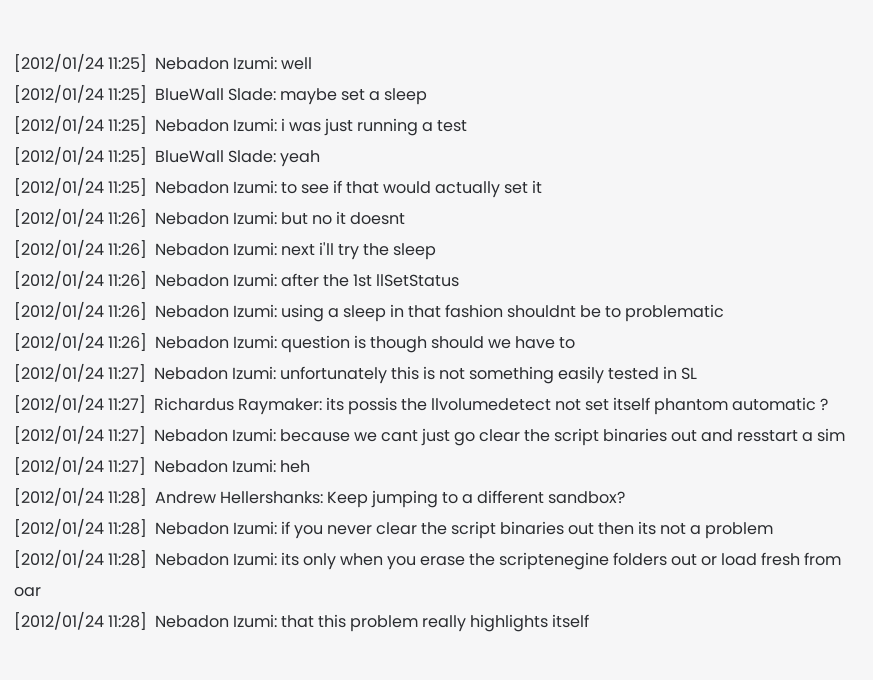[2012/01/24 11:25]  Nebadon Izumi: well
[2012/01/24 11:25]  BlueWall Slade: maybe set a sleep
[2012/01/24 11:25]  Nebadon Izumi: i was just running a test
[2012/01/24 11:25]  BlueWall Slade: yeah
[2012/01/24 11:25]  Nebadon Izumi: to see if that would actually set it
[2012/01/24 11:26]  Nebadon Izumi: but no it doesnt
[2012/01/24 11:26]  Nebadon Izumi: next i'll try the sleep
[2012/01/24 11:26]  Nebadon Izumi: after the 1st llSetStatus
[2012/01/24 11:26]  Nebadon Izumi: using a sleep in that fashion shouldnt be to problematic
[2012/01/24 11:26]  Nebadon Izumi: question is though should we have to
[2012/01/24 11:27]  Nebadon Izumi: unfortunately this is not something easily tested in SL
[2012/01/24 11:27]  Richardus Raymaker: its possis the llvolumedetect not set itself phantom automatic ?
[2012/01/24 11:27]  Nebadon Izumi: because we cant just go clear the script binaries out and resstart a sim
[2012/01/24 11:27]  Nebadon Izumi: heh
[2012/01/24 11:28]  Andrew Hellershanks: Keep jumping to a different sandbox?
[2012/01/24 11:28]  Nebadon Izumi: if you never clear the script binaries out then its not a problem
[2012/01/24 11:28]  Nebadon Izumi: its only when you erase the scriptenegine folders out or load fresh from oar
[2012/01/24 11:28]  Nebadon Izumi: that this problem really highlights itself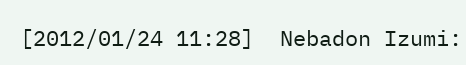[2012/01/24 11:28]  Nebadon Izumi: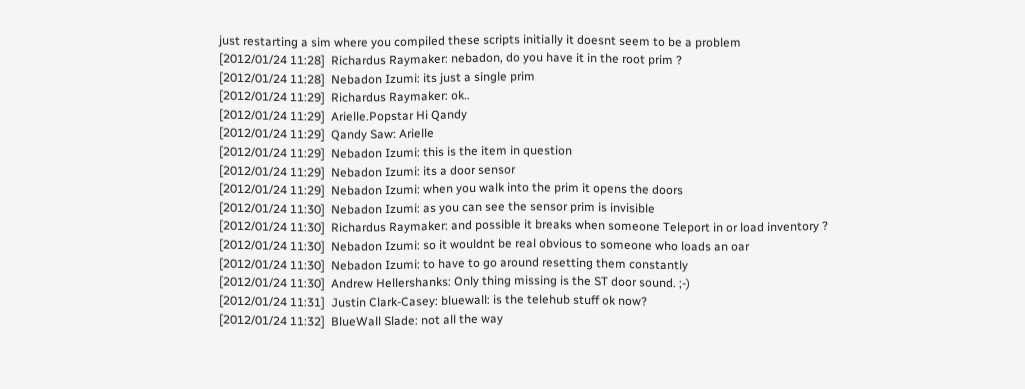just restarting a sim where you compiled these scripts initially it doesnt seem to be a problem
[2012/01/24 11:28]  Richardus Raymaker: nebadon, do you have it in the root prim ?
[2012/01/24 11:28]  Nebadon Izumi: its just a single prim
[2012/01/24 11:29]  Richardus Raymaker: ok..
[2012/01/24 11:29]  Arielle.Popstar Hi Qandy
[2012/01/24 11:29]  Qandy Saw: Arielle
[2012/01/24 11:29]  Nebadon Izumi: this is the item in question
[2012/01/24 11:29]  Nebadon Izumi: its a door sensor
[2012/01/24 11:29]  Nebadon Izumi: when you walk into the prim it opens the doors
[2012/01/24 11:30]  Nebadon Izumi: as you can see the sensor prim is invisible
[2012/01/24 11:30]  Richardus Raymaker: and possible it breaks when someone Teleport in or load inventory ?
[2012/01/24 11:30]  Nebadon Izumi: so it wouldnt be real obvious to someone who loads an oar
[2012/01/24 11:30]  Nebadon Izumi: to have to go around resetting them constantly
[2012/01/24 11:30]  Andrew Hellershanks: Only thing missing is the ST door sound. ;-)
[2012/01/24 11:31]  Justin Clark-Casey: bluewall: is the telehub stuff ok now?
[2012/01/24 11:32]  BlueWall Slade: not all the way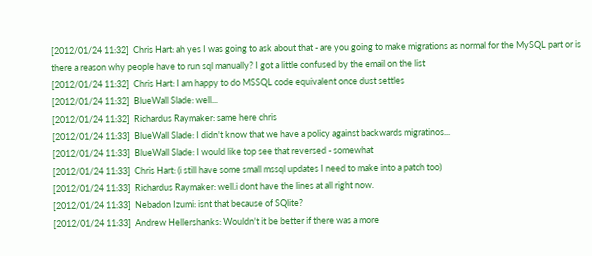[2012/01/24 11:32]  Chris Hart: ah yes I was going to ask about that - are you going to make migrations as normal for the MySQL part or is there a reason why people have to run sql manually? I got a little confused by the email on the list
[2012/01/24 11:32]  Chris Hart: I am happy to do MSSQL code equivalent once dust settles
[2012/01/24 11:32]  BlueWall Slade: well...
[2012/01/24 11:32]  Richardus Raymaker: same here chris
[2012/01/24 11:33]  BlueWall Slade: I didn't know that we have a policy against backwards migratinos...
[2012/01/24 11:33]  BlueWall Slade: I would like top see that reversed - somewhat
[2012/01/24 11:33]  Chris Hart: (i still have some small mssql updates I need to make into a patch too)
[2012/01/24 11:33]  Richardus Raymaker: well.i dont have the lines at all right now.
[2012/01/24 11:33]  Nebadon Izumi: isnt that because of SQlite?
[2012/01/24 11:33]  Andrew Hellershanks: Wouldn't it be better if there was a more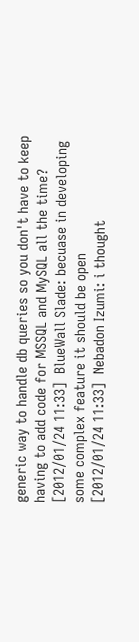generic way to handle db queries so you don't have to keep having to add code for MSSQL and MySQL all the time?
[2012/01/24 11:33]  BlueWall Slade: becuase in developing some complex feature it should be open
[2012/01/24 11:33]  Nebadon Izumi: i thought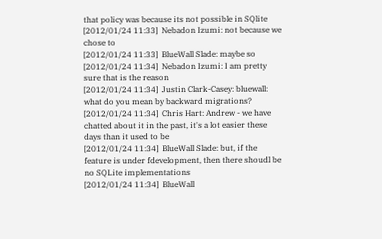that policy was because its not possible in SQlite
[2012/01/24 11:33]  Nebadon Izumi: not because we chose to
[2012/01/24 11:33]  BlueWall Slade: maybe so
[2012/01/24 11:34]  Nebadon Izumi: I am pretty sure that is the reason
[2012/01/24 11:34]  Justin Clark-Casey: bluewall: what do you mean by backward migrations?
[2012/01/24 11:34]  Chris Hart: Andrew - we have chatted about it in the past, it's a lot easier these days than it used to be
[2012/01/24 11:34]  BlueWall Slade: but, if the feature is under fdevelopment, then there shoudl be no SQLite implementations
[2012/01/24 11:34]  BlueWall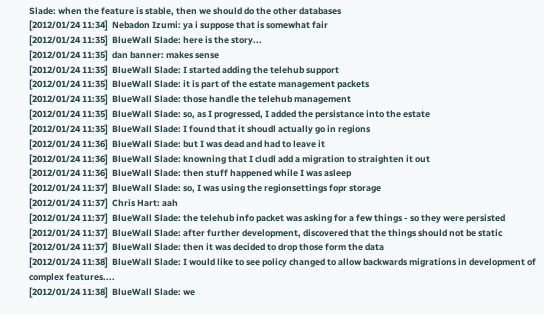Slade: when the feature is stable, then we should do the other databases
[2012/01/24 11:34]  Nebadon Izumi: ya i suppose that is somewhat fair
[2012/01/24 11:35]  BlueWall Slade: here is the story...
[2012/01/24 11:35]  dan banner: makes sense
[2012/01/24 11:35]  BlueWall Slade: I started adding the telehub support
[2012/01/24 11:35]  BlueWall Slade: it is part of the estate management packets
[2012/01/24 11:35]  BlueWall Slade: those handle the telehub management
[2012/01/24 11:35]  BlueWall Slade: so, as I progressed, I added the persistance into the estate
[2012/01/24 11:35]  BlueWall Slade: I found that it shoudl actually go in regions
[2012/01/24 11:36]  BlueWall Slade: but I was dead and had to leave it
[2012/01/24 11:36]  BlueWall Slade: knowning that I cludl add a migration to straighten it out
[2012/01/24 11:36]  BlueWall Slade: then stuff happened while I was asleep
[2012/01/24 11:37]  BlueWall Slade: so, I was using the regionsettings fopr storage
[2012/01/24 11:37]  Chris Hart: aah
[2012/01/24 11:37]  BlueWall Slade: the telehub info packet was asking for a few things - so they were persisted
[2012/01/24 11:37]  BlueWall Slade: after further development, discovered that the things should not be static
[2012/01/24 11:37]  BlueWall Slade: then it was decided to drop those form the data
[2012/01/24 11:38]  BlueWall Slade: I would like to see policy changed to allow backwards migrations in development of complex features....
[2012/01/24 11:38]  BlueWall Slade: we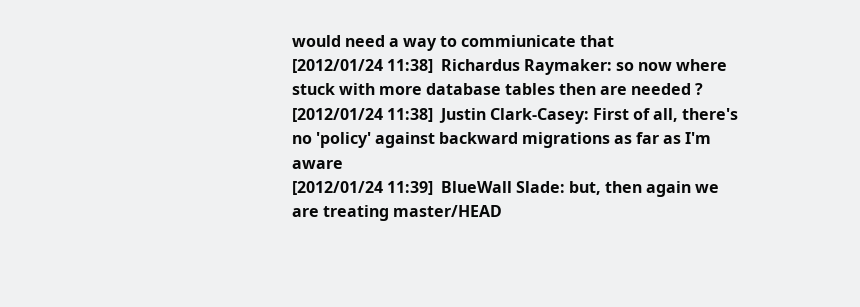would need a way to commiunicate that
[2012/01/24 11:38]  Richardus Raymaker: so now where stuck with more database tables then are needed ?
[2012/01/24 11:38]  Justin Clark-Casey: First of all, there's no 'policy' against backward migrations as far as I'm aware
[2012/01/24 11:39]  BlueWall Slade: but, then again we are treating master/HEAD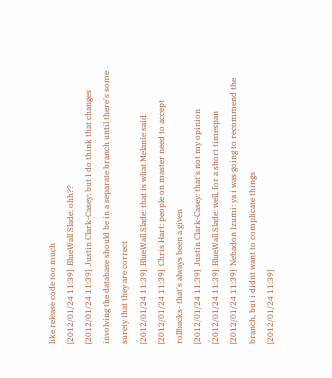like release code too much
[2012/01/24 11:39]  BlueWall Slade: ohh??
[2012/01/24 11:39]  Justin Clark-Casey: but I do think that changes involving the database should be in a separate branch until there's some surety that they are correct
[2012/01/24 11:39]  BlueWall Slade: that is what Melanie said
[2012/01/24 11:39]  Chris Hart: people on master need to accept rollbacks- that's always been a given
[2012/01/24 11:39]  Justin Clark-Casey: that's not my opinion
[2012/01/24 11:39]  BlueWall Slade: well, for a short timespan
[2012/01/24 11:39]  Nebadon Izumi: ya i was going to recommend the branch, but i didnt want to complicate things
[2012/01/24 11:39]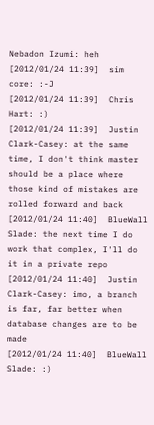Nebadon Izumi: heh
[2012/01/24 11:39]  sim core: :-J
[2012/01/24 11:39]  Chris Hart: :)
[2012/01/24 11:39]  Justin Clark-Casey: at the same time, I don't think master should be a place where those kind of mistakes are rolled forward and back
[2012/01/24 11:40]  BlueWall Slade: the next time I do work that complex, I'll do it in a private repo
[2012/01/24 11:40]  Justin Clark-Casey: imo, a branch is far, far better when database changes are to be made
[2012/01/24 11:40]  BlueWall Slade: :)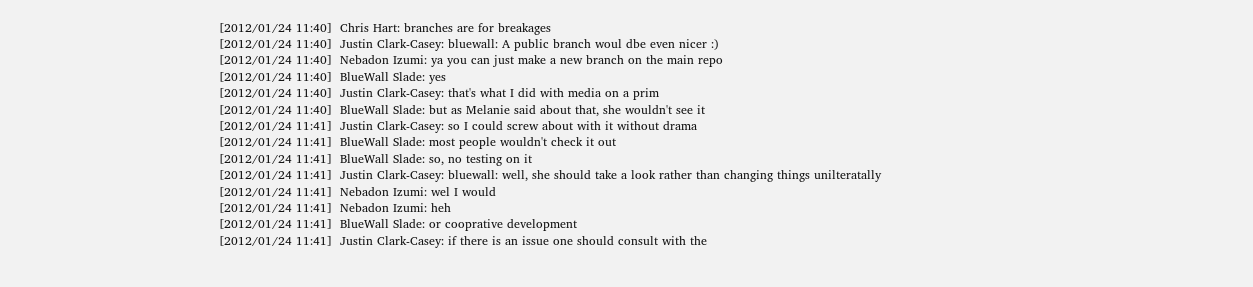[2012/01/24 11:40]  Chris Hart: branches are for breakages
[2012/01/24 11:40]  Justin Clark-Casey: bluewall: A public branch woul dbe even nicer :)
[2012/01/24 11:40]  Nebadon Izumi: ya you can just make a new branch on the main repo
[2012/01/24 11:40]  BlueWall Slade: yes
[2012/01/24 11:40]  Justin Clark-Casey: that's what I did with media on a prim
[2012/01/24 11:40]  BlueWall Slade: but as Melanie said about that, she wouldn't see it
[2012/01/24 11:41]  Justin Clark-Casey: so I could screw about with it without drama
[2012/01/24 11:41]  BlueWall Slade: most people wouldn't check it out
[2012/01/24 11:41]  BlueWall Slade: so, no testing on it
[2012/01/24 11:41]  Justin Clark-Casey: bluewall: well, she should take a look rather than changing things unilteratally
[2012/01/24 11:41]  Nebadon Izumi: wel I would
[2012/01/24 11:41]  Nebadon Izumi: heh
[2012/01/24 11:41]  BlueWall Slade: or cooprative development
[2012/01/24 11:41]  Justin Clark-Casey: if there is an issue one should consult with the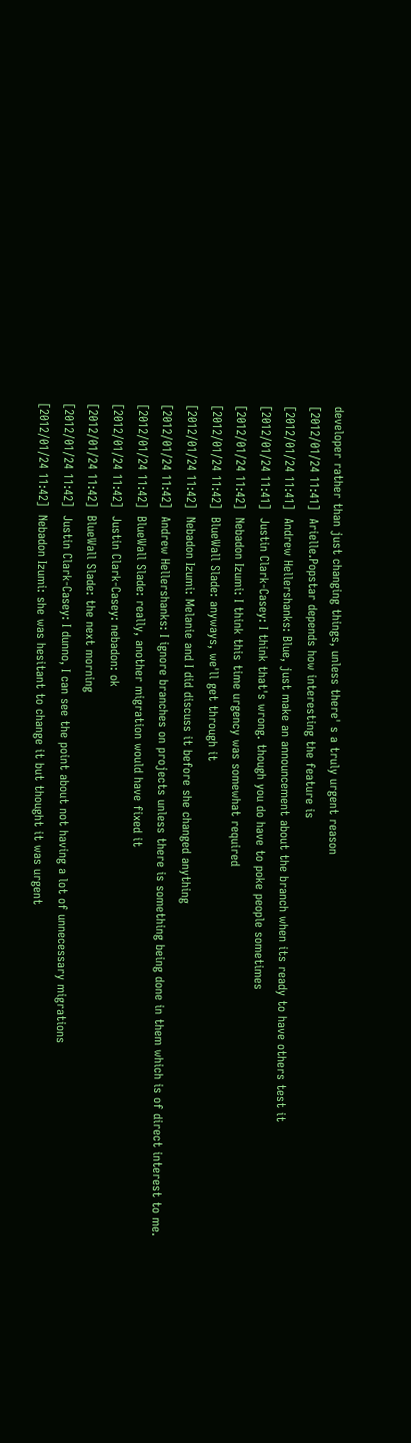developer rather than just changing things, unless there' s a truly urgent reason
[2012/01/24 11:41]  Arielle.Popstar depends how interesting the feature is
[2012/01/24 11:41]  Andrew Hellershanks: Blue, just make an announcement about the branch when its ready to have others test it
[2012/01/24 11:41]  Justin Clark-Casey: I think that's wrong. though you do have to poke people sometimes
[2012/01/24 11:42]  Nebadon Izumi: I think this time urgency was somewhat required
[2012/01/24 11:42]  BlueWall Slade: anyways, we'll get through it
[2012/01/24 11:42]  Nebadon Izumi: Melanie and I did discuss it before she changed anything
[2012/01/24 11:42]  Andrew Hellershanks: I ignore branches on projects unless there is something being done in them which is of direct interest to me.
[2012/01/24 11:42]  BlueWall Slade: really, another migration would have fixed it
[2012/01/24 11:42]  Justin Clark-Casey: nebadon: ok
[2012/01/24 11:42]  BlueWall Slade: the next morning
[2012/01/24 11:42]  Justin Clark-Casey: I dunno, I can see the point about not having a lot of unnecessary migrations
[2012/01/24 11:42]  Nebadon Izumi: she was hesitant to change it but thought it was urgent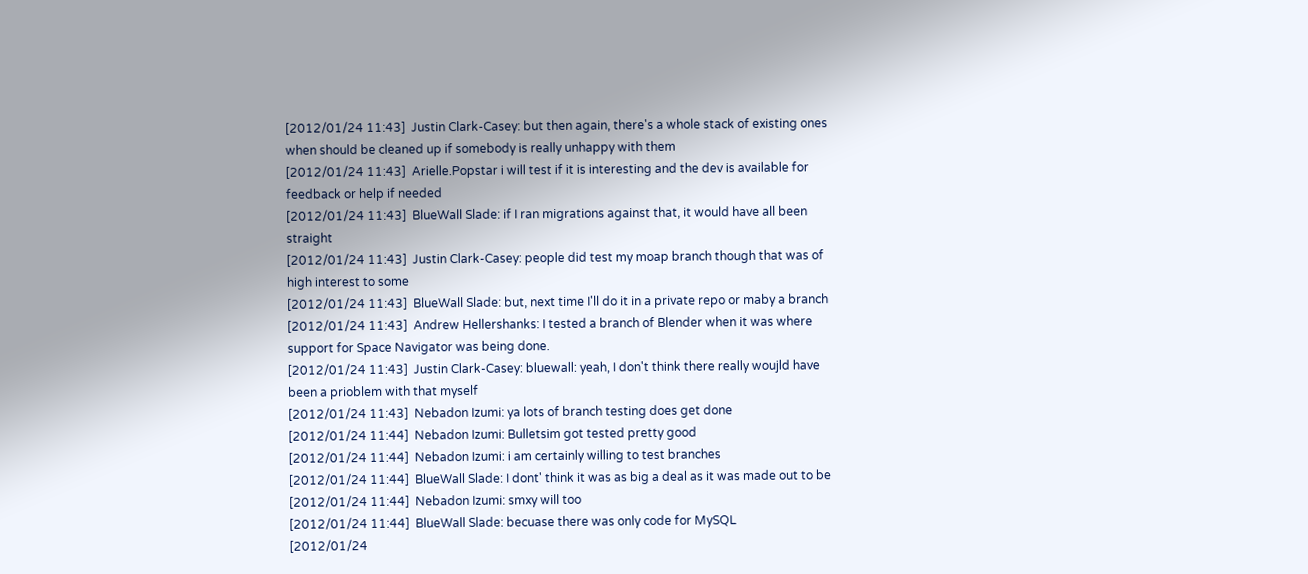[2012/01/24 11:43]  Justin Clark-Casey: but then again, there's a whole stack of existing ones when should be cleaned up if somebody is really unhappy with them
[2012/01/24 11:43]  Arielle.Popstar i will test if it is interesting and the dev is available for feedback or help if needed
[2012/01/24 11:43]  BlueWall Slade: if I ran migrations against that, it would have all been straight
[2012/01/24 11:43]  Justin Clark-Casey: people did test my moap branch though that was of high interest to some
[2012/01/24 11:43]  BlueWall Slade: but, next time I'll do it in a private repo or maby a branch
[2012/01/24 11:43]  Andrew Hellershanks: I tested a branch of Blender when it was where support for Space Navigator was being done.
[2012/01/24 11:43]  Justin Clark-Casey: bluewall: yeah, I don't think there really woujld have been a prioblem with that myself
[2012/01/24 11:43]  Nebadon Izumi: ya lots of branch testing does get done
[2012/01/24 11:44]  Nebadon Izumi: Bulletsim got tested pretty good
[2012/01/24 11:44]  Nebadon Izumi: i am certainly willing to test branches
[2012/01/24 11:44]  BlueWall Slade: I dont' think it was as big a deal as it was made out to be
[2012/01/24 11:44]  Nebadon Izumi: smxy will too
[2012/01/24 11:44]  BlueWall Slade: becuase there was only code for MySQL
[2012/01/24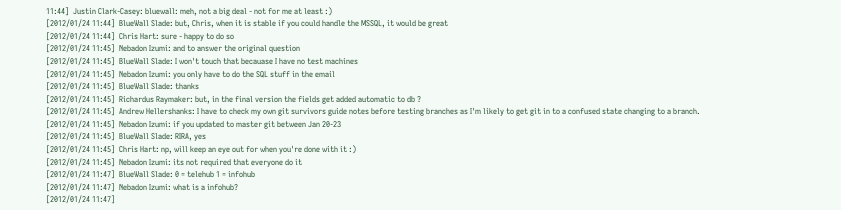11:44]  Justin Clark-Casey: bluewall: meh, not a big deal - not for me at least :)
[2012/01/24 11:44]  BlueWall Slade: but, Chris, when it is stable if you could handle the MSSQL, it would be great
[2012/01/24 11:44]  Chris Hart: sure - happy to do so
[2012/01/24 11:45]  Nebadon Izumi: and to answer the original question
[2012/01/24 11:45]  BlueWall Slade: I won't touch that becauase I have no test machines
[2012/01/24 11:45]  Nebadon Izumi: you only have to do the SQL stuff in the email
[2012/01/24 11:45]  BlueWall Slade: thanks
[2012/01/24 11:45]  Richardus Raymaker: but, in the final version the fields get added automatic to db ?
[2012/01/24 11:45]  Andrew Hellershanks: I have to check my own git survivors guide notes before testing branches as I'm likely to get git in to a confused state changing to a branch.
[2012/01/24 11:45]  Nebadon Izumi: if you updated to master git between Jan 20-23
[2012/01/24 11:45]  BlueWall Slade: RIRA, yes
[2012/01/24 11:45]  Chris Hart: np, will keep an eye out for when you're done with it :)
[2012/01/24 11:45]  Nebadon Izumi: its not required that everyone do it
[2012/01/24 11:47]  BlueWall Slade: 0 = telehub 1 = infohub
[2012/01/24 11:47]  Nebadon Izumi: what is a infohub?
[2012/01/24 11:47]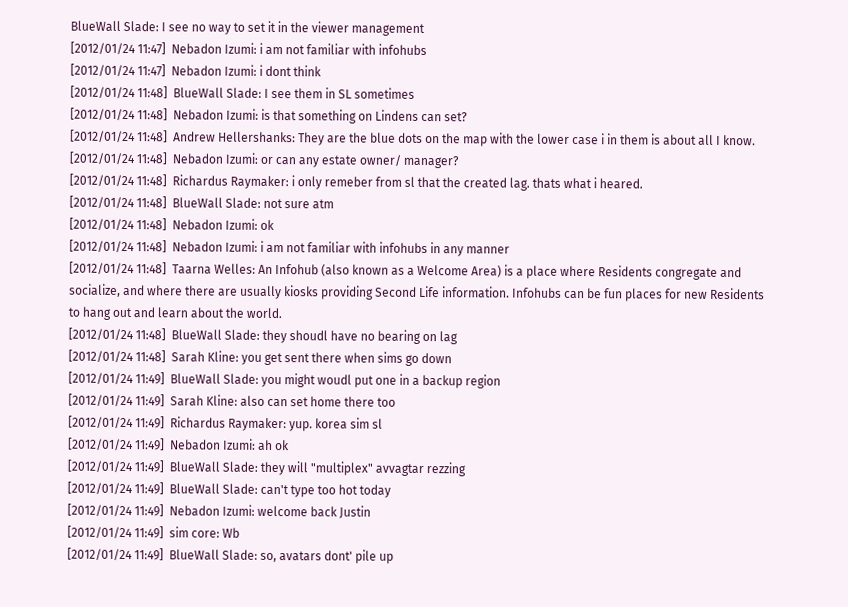BlueWall Slade: I see no way to set it in the viewer management
[2012/01/24 11:47]  Nebadon Izumi: i am not familiar with infohubs
[2012/01/24 11:47]  Nebadon Izumi: i dont think
[2012/01/24 11:48]  BlueWall Slade: I see them in SL sometimes
[2012/01/24 11:48]  Nebadon Izumi: is that something on Lindens can set?
[2012/01/24 11:48]  Andrew Hellershanks: They are the blue dots on the map with the lower case i in them is about all I know.
[2012/01/24 11:48]  Nebadon Izumi: or can any estate owner/ manager?
[2012/01/24 11:48]  Richardus Raymaker: i only remeber from sl that the created lag. thats what i heared.
[2012/01/24 11:48]  BlueWall Slade: not sure atm
[2012/01/24 11:48]  Nebadon Izumi: ok
[2012/01/24 11:48]  Nebadon Izumi: i am not familiar with infohubs in any manner
[2012/01/24 11:48]  Taarna Welles: An Infohub (also known as a Welcome Area) is a place where Residents congregate and socialize, and where there are usually kiosks providing Second Life information. Infohubs can be fun places for new Residents to hang out and learn about the world.
[2012/01/24 11:48]  BlueWall Slade: they shoudl have no bearing on lag
[2012/01/24 11:48]  Sarah Kline: you get sent there when sims go down
[2012/01/24 11:49]  BlueWall Slade: you might woudl put one in a backup region
[2012/01/24 11:49]  Sarah Kline: also can set home there too
[2012/01/24 11:49]  Richardus Raymaker: yup. korea sim sl
[2012/01/24 11:49]  Nebadon Izumi: ah ok
[2012/01/24 11:49]  BlueWall Slade: they will "multiplex" avvagtar rezzing
[2012/01/24 11:49]  BlueWall Slade: can't type too hot today
[2012/01/24 11:49]  Nebadon Izumi: welcome back Justin
[2012/01/24 11:49]  sim core: Wb
[2012/01/24 11:49]  BlueWall Slade: so, avatars dont' pile up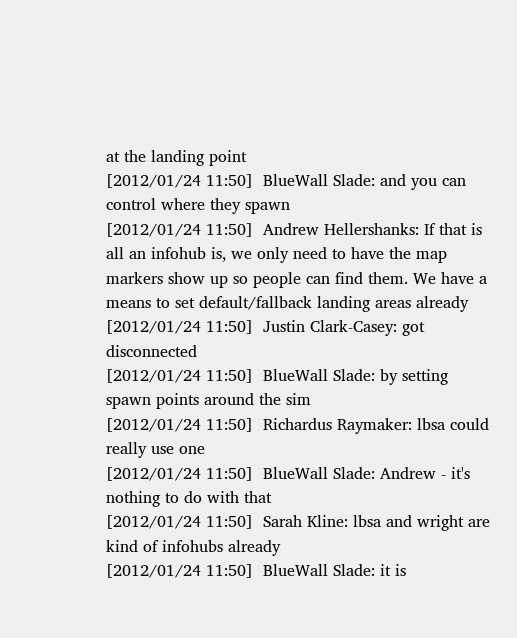at the landing point
[2012/01/24 11:50]  BlueWall Slade: and you can control where they spawn
[2012/01/24 11:50]  Andrew Hellershanks: If that is all an infohub is, we only need to have the map markers show up so people can find them. We have a means to set default/fallback landing areas already
[2012/01/24 11:50]  Justin Clark-Casey: got disconnected
[2012/01/24 11:50]  BlueWall Slade: by setting spawn points around the sim
[2012/01/24 11:50]  Richardus Raymaker: lbsa could really use one
[2012/01/24 11:50]  BlueWall Slade: Andrew - it's nothing to do with that
[2012/01/24 11:50]  Sarah Kline: lbsa and wright are kind of infohubs already
[2012/01/24 11:50]  BlueWall Slade: it is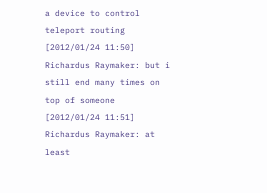a device to control teleport routing
[2012/01/24 11:50]  Richardus Raymaker: but i still end many times on top of someone
[2012/01/24 11:51]  Richardus Raymaker: at least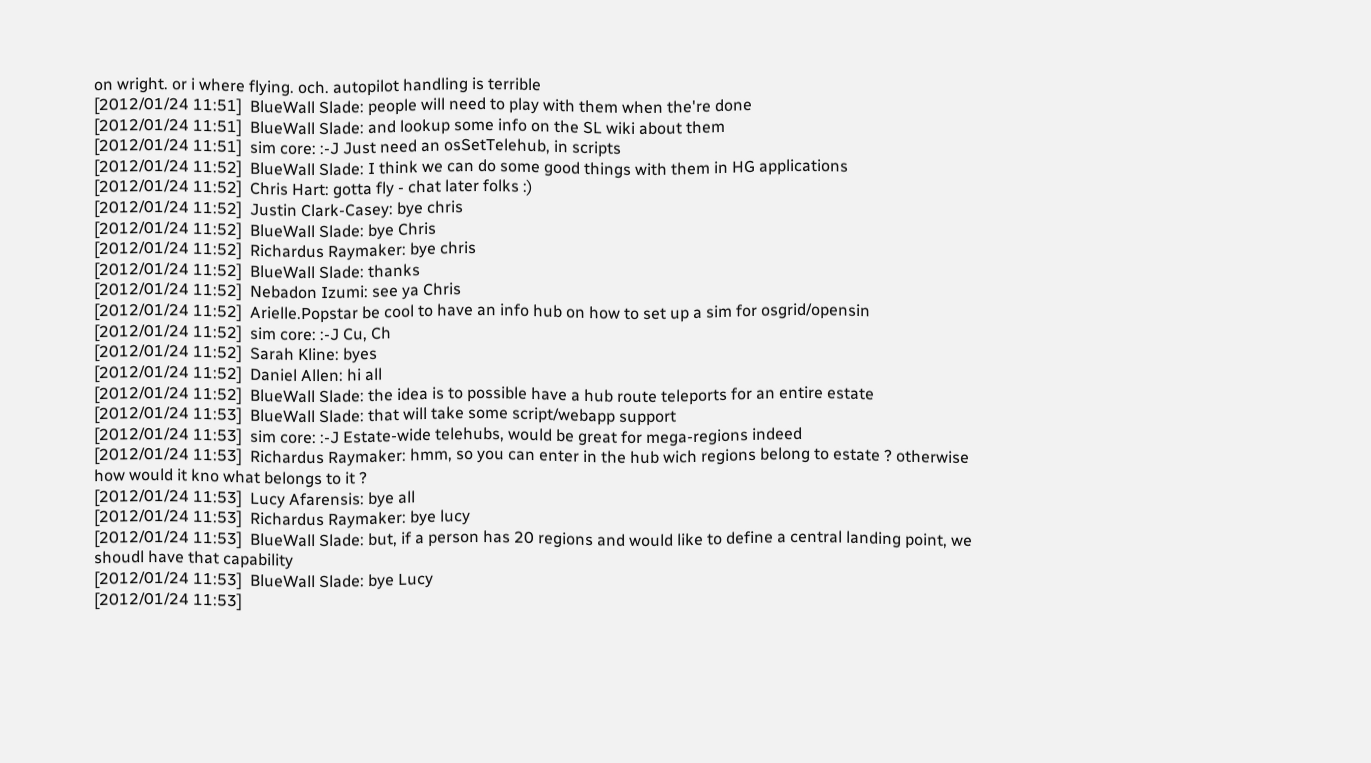on wright. or i where flying. och. autopilot handling is terrible
[2012/01/24 11:51]  BlueWall Slade: people will need to play with them when the're done
[2012/01/24 11:51]  BlueWall Slade: and lookup some info on the SL wiki about them
[2012/01/24 11:51]  sim core: :-J Just need an osSetTelehub, in scripts
[2012/01/24 11:52]  BlueWall Slade: I think we can do some good things with them in HG applications
[2012/01/24 11:52]  Chris Hart: gotta fly - chat later folks :)
[2012/01/24 11:52]  Justin Clark-Casey: bye chris
[2012/01/24 11:52]  BlueWall Slade: bye Chris
[2012/01/24 11:52]  Richardus Raymaker: bye chris
[2012/01/24 11:52]  BlueWall Slade: thanks
[2012/01/24 11:52]  Nebadon Izumi: see ya Chris
[2012/01/24 11:52]  Arielle.Popstar be cool to have an info hub on how to set up a sim for osgrid/opensin
[2012/01/24 11:52]  sim core: :-J Cu, Ch
[2012/01/24 11:52]  Sarah Kline: byes
[2012/01/24 11:52]  Daniel Allen: hi all
[2012/01/24 11:52]  BlueWall Slade: the idea is to possible have a hub route teleports for an entire estate
[2012/01/24 11:53]  BlueWall Slade: that will take some script/webapp support
[2012/01/24 11:53]  sim core: :-J Estate-wide telehubs, would be great for mega-regions indeed
[2012/01/24 11:53]  Richardus Raymaker: hmm, so you can enter in the hub wich regions belong to estate ? otherwise how would it kno what belongs to it ?
[2012/01/24 11:53]  Lucy Afarensis: bye all
[2012/01/24 11:53]  Richardus Raymaker: bye lucy
[2012/01/24 11:53]  BlueWall Slade: but, if a person has 20 regions and would like to define a central landing point, we shoudl have that capability
[2012/01/24 11:53]  BlueWall Slade: bye Lucy
[2012/01/24 11:53]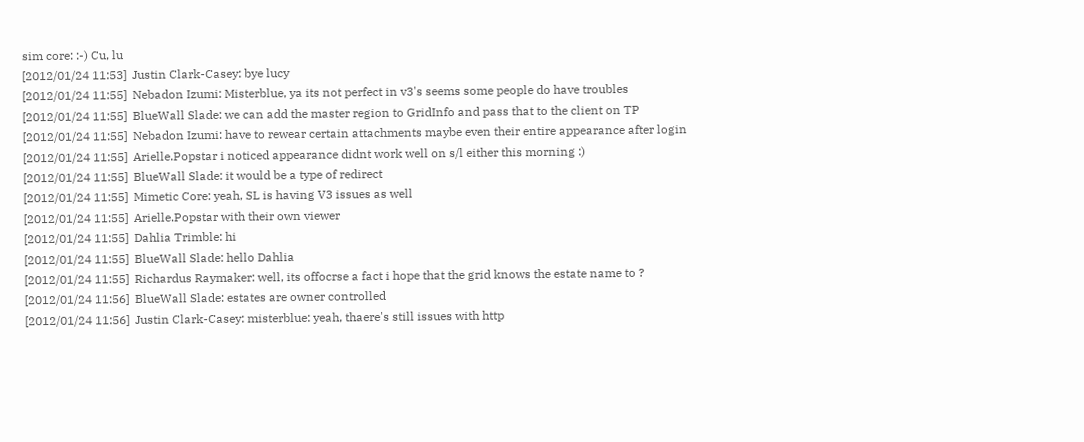sim core: :-) Cu, lu
[2012/01/24 11:53]  Justin Clark-Casey: bye lucy
[2012/01/24 11:55]  Nebadon Izumi: Misterblue, ya its not perfect in v3's seems some people do have troubles
[2012/01/24 11:55]  BlueWall Slade: we can add the master region to GridInfo and pass that to the client on TP
[2012/01/24 11:55]  Nebadon Izumi: have to rewear certain attachments maybe even their entire appearance after login
[2012/01/24 11:55]  Arielle.Popstar i noticed appearance didnt work well on s/l either this morning :)
[2012/01/24 11:55]  BlueWall Slade: it would be a type of redirect
[2012/01/24 11:55]  Mimetic Core: yeah, SL is having V3 issues as well
[2012/01/24 11:55]  Arielle.Popstar with their own viewer
[2012/01/24 11:55]  Dahlia Trimble: hi
[2012/01/24 11:55]  BlueWall Slade: hello Dahlia
[2012/01/24 11:55]  Richardus Raymaker: well, its offocrse a fact i hope that the grid knows the estate name to ?
[2012/01/24 11:56]  BlueWall Slade: estates are owner controlled
[2012/01/24 11:56]  Justin Clark-Casey: misterblue: yeah, thaere's still issues with http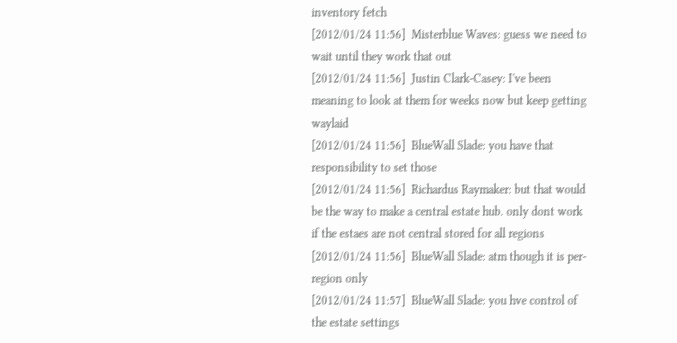inventory fetch
[2012/01/24 11:56]  Misterblue Waves: guess we need to wait until they work that out
[2012/01/24 11:56]  Justin Clark-Casey: I've been meaning to look at them for weeks now but keep getting waylaid
[2012/01/24 11:56]  BlueWall Slade: you have that responsibility to set those
[2012/01/24 11:56]  Richardus Raymaker: but that would be the way to make a central estate hub. only dont work if the estaes are not central stored for all regions
[2012/01/24 11:56]  BlueWall Slade: atm though it is per-region only
[2012/01/24 11:57]  BlueWall Slade: you hve control of the estate settings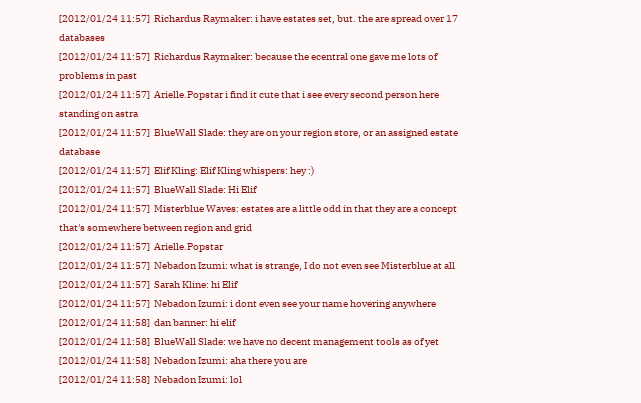[2012/01/24 11:57]  Richardus Raymaker: i have estates set, but. the are spread over 17 databases
[2012/01/24 11:57]  Richardus Raymaker: because the ecentral one gave me lots of problems in past
[2012/01/24 11:57]  Arielle.Popstar i find it cute that i see every second person here standing on astra
[2012/01/24 11:57]  BlueWall Slade: they are on your region store, or an assigned estate database
[2012/01/24 11:57]  Elif Kling: Elif Kling whispers: hey :)
[2012/01/24 11:57]  BlueWall Slade: Hi Elif
[2012/01/24 11:57]  Misterblue Waves: estates are a little odd in that they are a concept that's somewhere between region and grid
[2012/01/24 11:57]  Arielle.Popstar
[2012/01/24 11:57]  Nebadon Izumi: what is strange, I do not even see Misterblue at all
[2012/01/24 11:57]  Sarah Kline: hi Elif
[2012/01/24 11:57]  Nebadon Izumi: i dont even see your name hovering anywhere
[2012/01/24 11:58]  dan banner: hi elif
[2012/01/24 11:58]  BlueWall Slade: we have no decent management tools as of yet
[2012/01/24 11:58]  Nebadon Izumi: aha there you are
[2012/01/24 11:58]  Nebadon Izumi: lol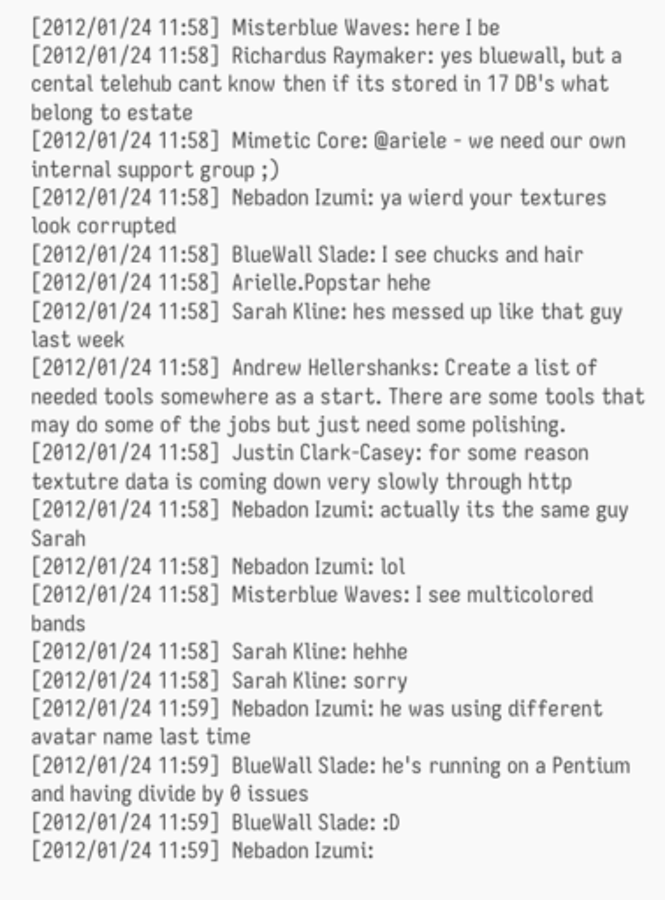[2012/01/24 11:58]  Misterblue Waves: here I be
[2012/01/24 11:58]  Richardus Raymaker: yes bluewall, but a cental telehub cant know then if its stored in 17 DB's what belong to estate
[2012/01/24 11:58]  Mimetic Core: @ariele - we need our own internal support group ;)
[2012/01/24 11:58]  Nebadon Izumi: ya wierd your textures look corrupted
[2012/01/24 11:58]  BlueWall Slade: I see chucks and hair
[2012/01/24 11:58]  Arielle.Popstar hehe
[2012/01/24 11:58]  Sarah Kline: hes messed up like that guy last week
[2012/01/24 11:58]  Andrew Hellershanks: Create a list of needed tools somewhere as a start. There are some tools that may do some of the jobs but just need some polishing.
[2012/01/24 11:58]  Justin Clark-Casey: for some reason textutre data is coming down very slowly through http
[2012/01/24 11:58]  Nebadon Izumi: actually its the same guy Sarah
[2012/01/24 11:58]  Nebadon Izumi: lol
[2012/01/24 11:58]  Misterblue Waves: I see multicolored bands
[2012/01/24 11:58]  Sarah Kline: hehhe
[2012/01/24 11:58]  Sarah Kline: sorry
[2012/01/24 11:59]  Nebadon Izumi: he was using different avatar name last time
[2012/01/24 11:59]  BlueWall Slade: he's running on a Pentium and having divide by 0 issues
[2012/01/24 11:59]  BlueWall Slade: :D
[2012/01/24 11:59]  Nebadon Izumi: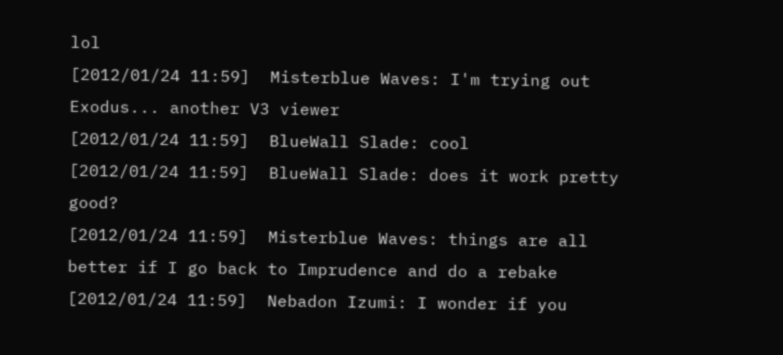lol
[2012/01/24 11:59]  Misterblue Waves: I'm trying out Exodus... another V3 viewer
[2012/01/24 11:59]  BlueWall Slade: cool
[2012/01/24 11:59]  BlueWall Slade: does it work pretty good?
[2012/01/24 11:59]  Misterblue Waves: things are all better if I go back to Imprudence and do a rebake
[2012/01/24 11:59]  Nebadon Izumi: I wonder if you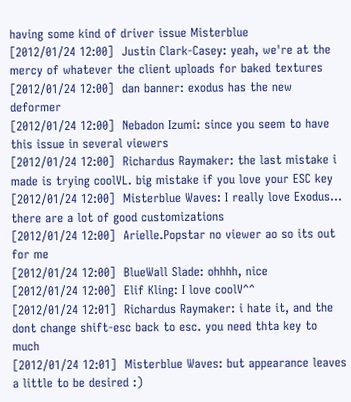having some kind of driver issue Misterblue
[2012/01/24 12:00]  Justin Clark-Casey: yeah, we're at the mercy of whatever the client uploads for baked textures
[2012/01/24 12:00]  dan banner: exodus has the new deformer
[2012/01/24 12:00]  Nebadon Izumi: since you seem to have this issue in several viewers
[2012/01/24 12:00]  Richardus Raymaker: the last mistake i made is trying coolVL. big mistake if you love your ESC key
[2012/01/24 12:00]  Misterblue Waves: I really love Exodus... there are a lot of good customizations
[2012/01/24 12:00]  Arielle.Popstar no viewer ao so its out for me
[2012/01/24 12:00]  BlueWall Slade: ohhhh, nice
[2012/01/24 12:00]  Elif Kling: I love coolV^^
[2012/01/24 12:01]  Richardus Raymaker: i hate it, and the dont change shift-esc back to esc. you need thta key to much
[2012/01/24 12:01]  Misterblue Waves: but appearance leaves a little to be desired :)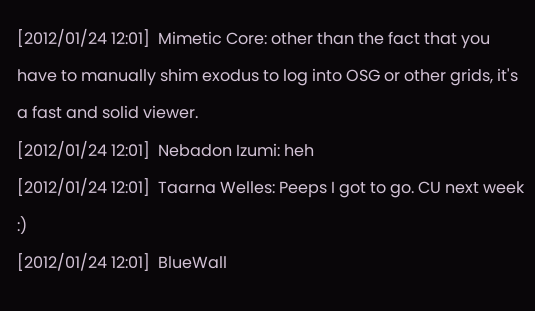[2012/01/24 12:01]  Mimetic Core: other than the fact that you have to manually shim exodus to log into OSG or other grids, it's a fast and solid viewer.
[2012/01/24 12:01]  Nebadon Izumi: heh
[2012/01/24 12:01]  Taarna Welles: Peeps I got to go. CU next week :)
[2012/01/24 12:01]  BlueWall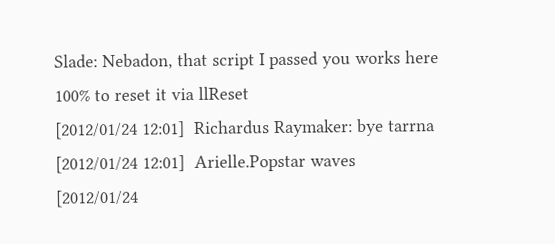Slade: Nebadon, that script I passed you works here 100% to reset it via llReset
[2012/01/24 12:01]  Richardus Raymaker: bye tarrna
[2012/01/24 12:01]  Arielle.Popstar waves
[2012/01/24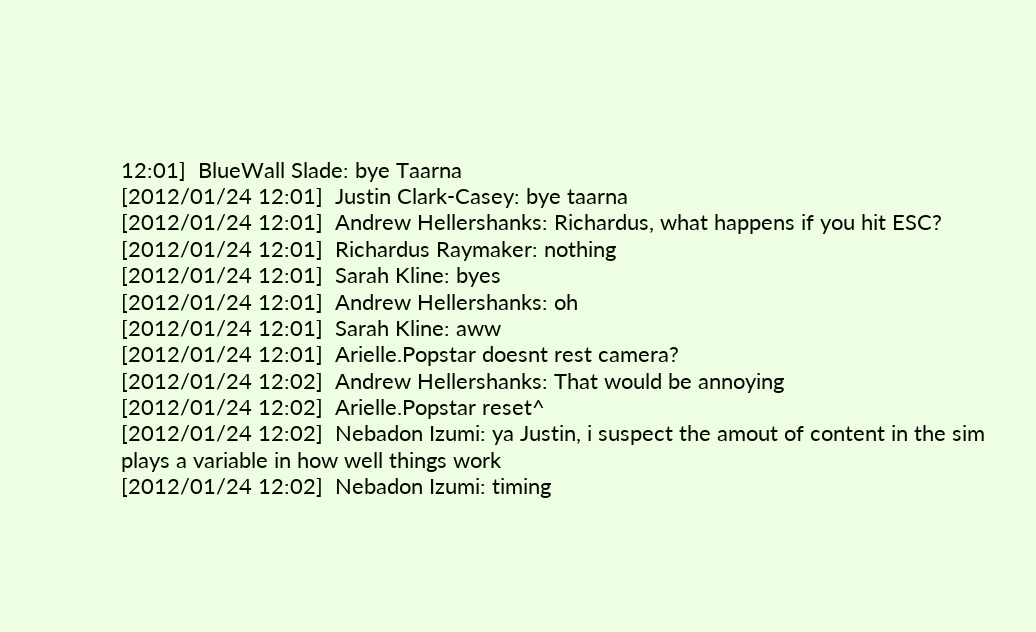12:01]  BlueWall Slade: bye Taarna
[2012/01/24 12:01]  Justin Clark-Casey: bye taarna
[2012/01/24 12:01]  Andrew Hellershanks: Richardus, what happens if you hit ESC?
[2012/01/24 12:01]  Richardus Raymaker: nothing
[2012/01/24 12:01]  Sarah Kline: byes
[2012/01/24 12:01]  Andrew Hellershanks: oh
[2012/01/24 12:01]  Sarah Kline: aww
[2012/01/24 12:01]  Arielle.Popstar doesnt rest camera?
[2012/01/24 12:02]  Andrew Hellershanks: That would be annoying
[2012/01/24 12:02]  Arielle.Popstar reset^
[2012/01/24 12:02]  Nebadon Izumi: ya Justin, i suspect the amout of content in the sim plays a variable in how well things work
[2012/01/24 12:02]  Nebadon Izumi: timing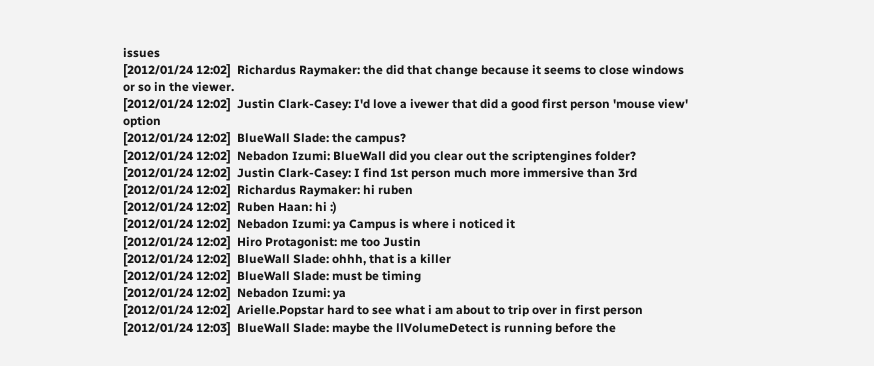issues
[2012/01/24 12:02]  Richardus Raymaker: the did that change because it seems to close windows or so in the viewer.
[2012/01/24 12:02]  Justin Clark-Casey: I'd love a ivewer that did a good first person 'mouse view' option
[2012/01/24 12:02]  BlueWall Slade: the campus?
[2012/01/24 12:02]  Nebadon Izumi: BlueWall did you clear out the scriptengines folder?
[2012/01/24 12:02]  Justin Clark-Casey: I find 1st person much more immersive than 3rd
[2012/01/24 12:02]  Richardus Raymaker: hi ruben
[2012/01/24 12:02]  Ruben Haan: hi :)
[2012/01/24 12:02]  Nebadon Izumi: ya Campus is where i noticed it
[2012/01/24 12:02]  Hiro Protagonist: me too Justin
[2012/01/24 12:02]  BlueWall Slade: ohhh, that is a killer
[2012/01/24 12:02]  BlueWall Slade: must be timing
[2012/01/24 12:02]  Nebadon Izumi: ya
[2012/01/24 12:02]  Arielle.Popstar hard to see what i am about to trip over in first person
[2012/01/24 12:03]  BlueWall Slade: maybe the llVolumeDetect is running before the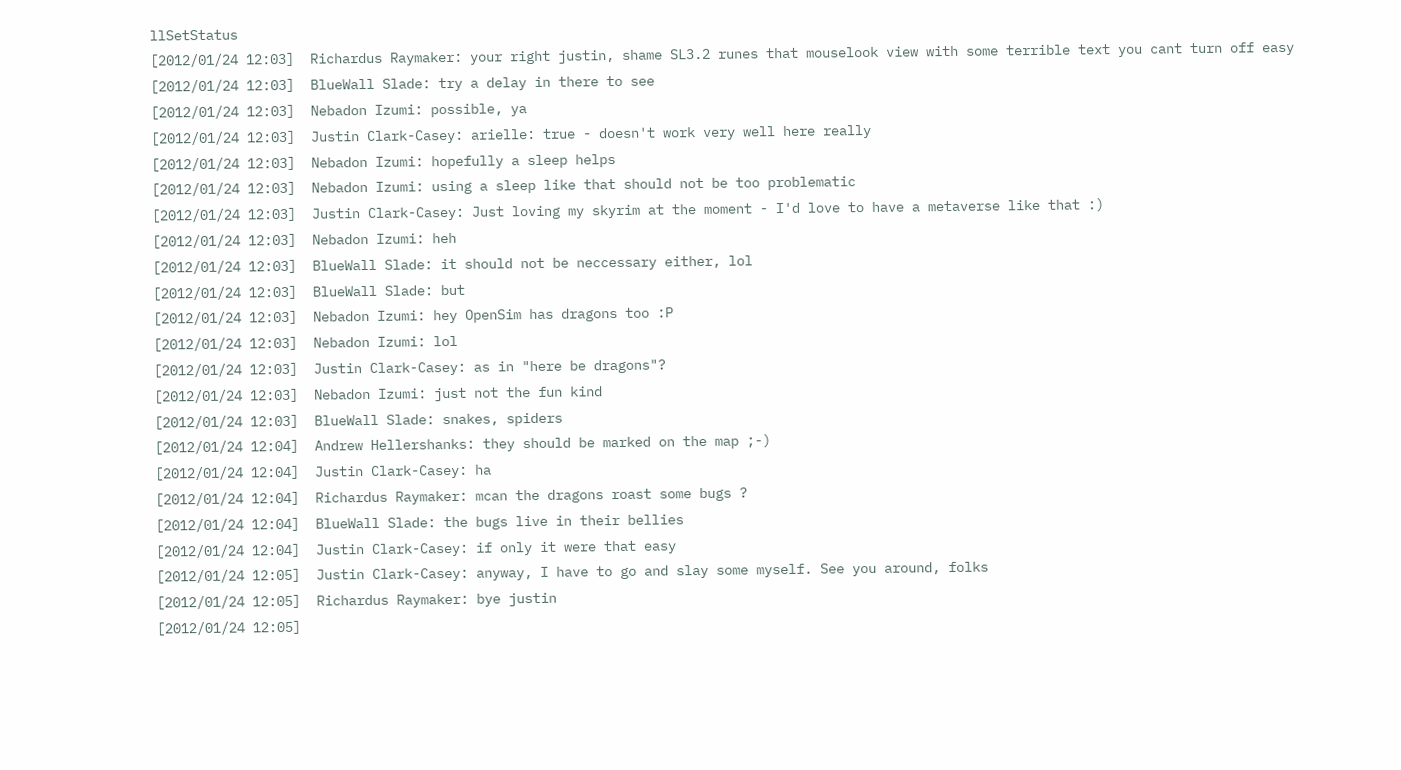llSetStatus
[2012/01/24 12:03]  Richardus Raymaker: your right justin, shame SL3.2 runes that mouselook view with some terrible text you cant turn off easy
[2012/01/24 12:03]  BlueWall Slade: try a delay in there to see
[2012/01/24 12:03]  Nebadon Izumi: possible, ya
[2012/01/24 12:03]  Justin Clark-Casey: arielle: true - doesn't work very well here really
[2012/01/24 12:03]  Nebadon Izumi: hopefully a sleep helps
[2012/01/24 12:03]  Nebadon Izumi: using a sleep like that should not be too problematic
[2012/01/24 12:03]  Justin Clark-Casey: Just loving my skyrim at the moment - I'd love to have a metaverse like that :)
[2012/01/24 12:03]  Nebadon Izumi: heh
[2012/01/24 12:03]  BlueWall Slade: it should not be neccessary either, lol
[2012/01/24 12:03]  BlueWall Slade: but
[2012/01/24 12:03]  Nebadon Izumi: hey OpenSim has dragons too :P
[2012/01/24 12:03]  Nebadon Izumi: lol
[2012/01/24 12:03]  Justin Clark-Casey: as in "here be dragons"?
[2012/01/24 12:03]  Nebadon Izumi: just not the fun kind
[2012/01/24 12:03]  BlueWall Slade: snakes, spiders
[2012/01/24 12:04]  Andrew Hellershanks: they should be marked on the map ;-)
[2012/01/24 12:04]  Justin Clark-Casey: ha
[2012/01/24 12:04]  Richardus Raymaker: mcan the dragons roast some bugs ?
[2012/01/24 12:04]  BlueWall Slade: the bugs live in their bellies
[2012/01/24 12:04]  Justin Clark-Casey: if only it were that easy
[2012/01/24 12:05]  Justin Clark-Casey: anyway, I have to go and slay some myself. See you around, folks
[2012/01/24 12:05]  Richardus Raymaker: bye justin
[2012/01/24 12:05]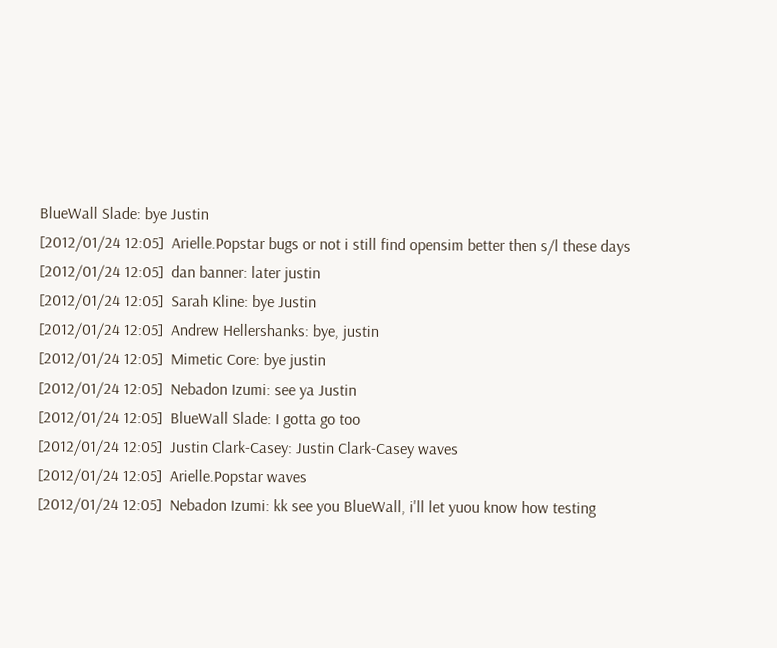BlueWall Slade: bye Justin
[2012/01/24 12:05]  Arielle.Popstar bugs or not i still find opensim better then s/l these days
[2012/01/24 12:05]  dan banner: later justin
[2012/01/24 12:05]  Sarah Kline: bye Justin
[2012/01/24 12:05]  Andrew Hellershanks: bye, justin
[2012/01/24 12:05]  Mimetic Core: bye justin
[2012/01/24 12:05]  Nebadon Izumi: see ya Justin
[2012/01/24 12:05]  BlueWall Slade: I gotta go too
[2012/01/24 12:05]  Justin Clark-Casey: Justin Clark-Casey waves
[2012/01/24 12:05]  Arielle.Popstar waves
[2012/01/24 12:05]  Nebadon Izumi: kk see you BlueWall, i'll let yuou know how testing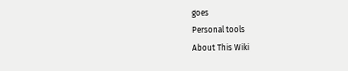goes
Personal tools
About This Wiki